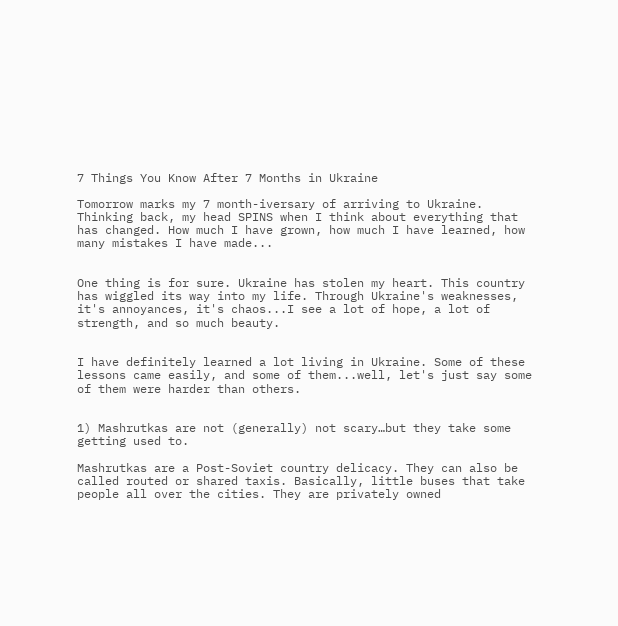7 Things You Know After 7 Months in Ukraine

Tomorrow marks my 7 month-iversary of arriving to Ukraine. Thinking back, my head SPINS when I think about everything that has changed. How much I have grown, how much I have learned, how many mistakes I have made...


One thing is for sure. Ukraine has stolen my heart. This country has wiggled its way into my life. Through Ukraine's weaknesses, it's annoyances, it's chaos...I see a lot of hope, a lot of strength, and so much beauty.


I have definitely learned a lot living in Ukraine. Some of these lessons came easily, and some of them...well, let's just say some of them were harder than others.


1) Mashrutkas are not (generally) not scary…but they take some getting used to.

Mashrutkas are a Post-Soviet country delicacy. They can also be called routed or shared taxis. Basically, little buses that take people all over the cities. They are privately owned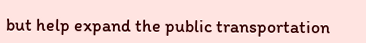but help expand the public transportation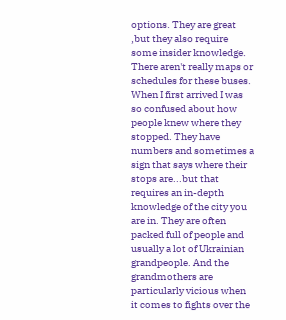options. They are great ,but they also require some insider knowledge. There aren't really maps or schedules for these buses. When I first arrived I was so confused about how people knew where they stopped. They have numbers and sometimes a sign that says where their stops are...but that requires an in-depth knowledge of the city you are in. They are often packed full of people and usually a lot of Ukrainian grandpeople. And the grandmothers are particularly vicious when it comes to fights over the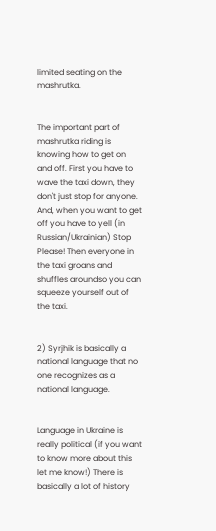limited seating on the mashrutka.


The important part of mashrutka riding is knowing how to get on and off. First you have to wave the taxi down, they don't just stop for anyone. And, when you want to get off you have to yell (in Russian/Ukrainian) Stop Please! Then everyone in the taxi groans and shuffles aroundso you can squeeze yourself out of the taxi.


2) Syrjhik is basically a national language that no one recognizes as a national language.


Language in Ukraine is really political (if you want to know more about this let me know!) There is basically a lot of history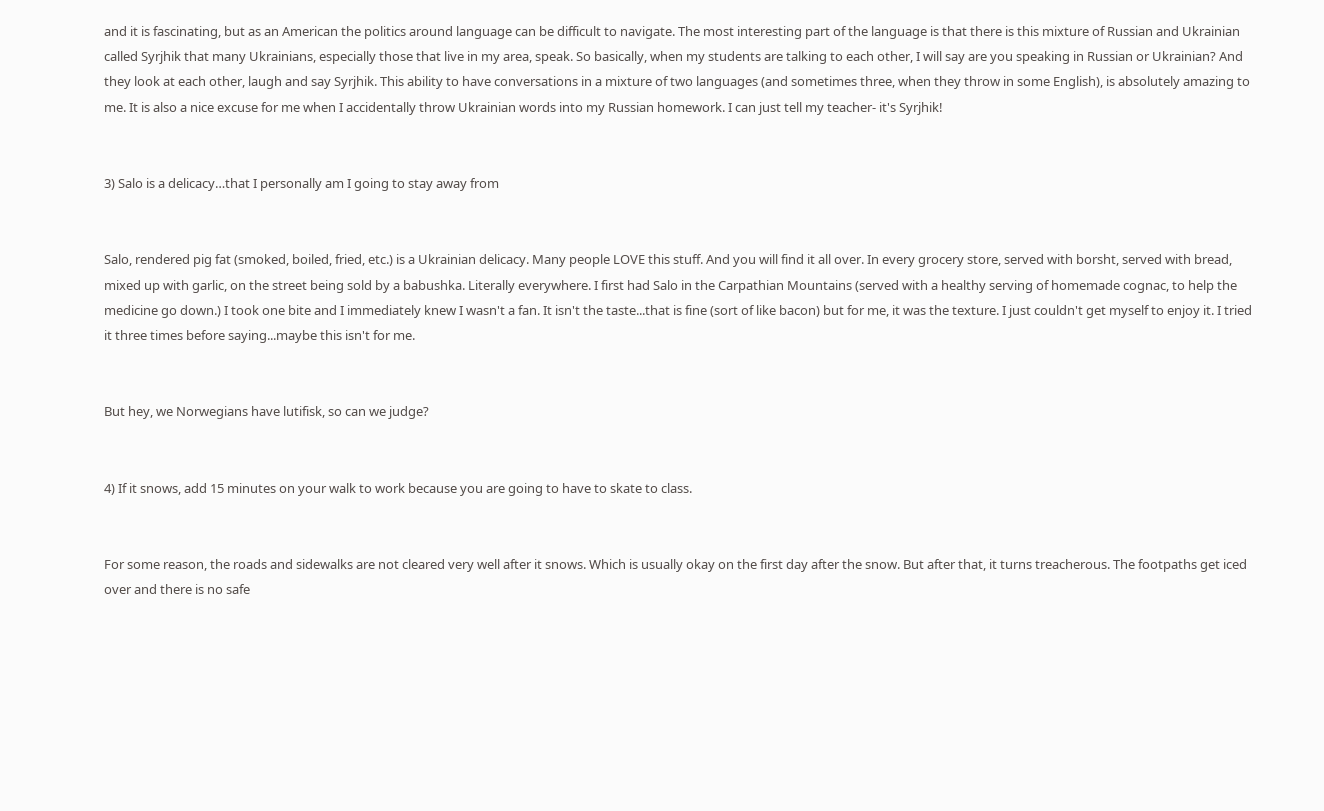and it is fascinating, but as an American the politics around language can be difficult to navigate. The most interesting part of the language is that there is this mixture of Russian and Ukrainian called Syrjhik that many Ukrainians, especially those that live in my area, speak. So basically, when my students are talking to each other, I will say are you speaking in Russian or Ukrainian? And they look at each other, laugh and say Syrjhik. This ability to have conversations in a mixture of two languages (and sometimes three, when they throw in some English), is absolutely amazing to me. It is also a nice excuse for me when I accidentally throw Ukrainian words into my Russian homework. I can just tell my teacher- it's Syrjhik!


3) Salo is a delicacy…that I personally am I going to stay away from


Salo, rendered pig fat (smoked, boiled, fried, etc.) is a Ukrainian delicacy. Many people LOVE this stuff. And you will find it all over. In every grocery store, served with borsht, served with bread, mixed up with garlic, on the street being sold by a babushka. Literally everywhere. I first had Salo in the Carpathian Mountains (served with a healthy serving of homemade cognac, to help the medicine go down.) I took one bite and I immediately knew I wasn't a fan. It isn't the taste...that is fine (sort of like bacon) but for me, it was the texture. I just couldn't get myself to enjoy it. I tried it three times before saying...maybe this isn't for me.


But hey, we Norwegians have lutifisk, so can we judge?


4) If it snows, add 15 minutes on your walk to work because you are going to have to skate to class.


For some reason, the roads and sidewalks are not cleared very well after it snows. Which is usually okay on the first day after the snow. But after that, it turns treacherous. The footpaths get iced over and there is no safe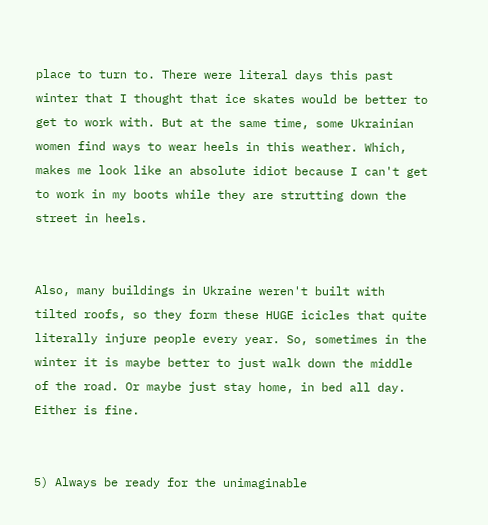place to turn to. There were literal days this past winter that I thought that ice skates would be better to get to work with. But at the same time, some Ukrainian women find ways to wear heels in this weather. Which, makes me look like an absolute idiot because I can't get to work in my boots while they are strutting down the street in heels.


Also, many buildings in Ukraine weren't built with tilted roofs, so they form these HUGE icicles that quite literally injure people every year. So, sometimes in the winter it is maybe better to just walk down the middle of the road. Or maybe just stay home, in bed all day. Either is fine.


5) Always be ready for the unimaginable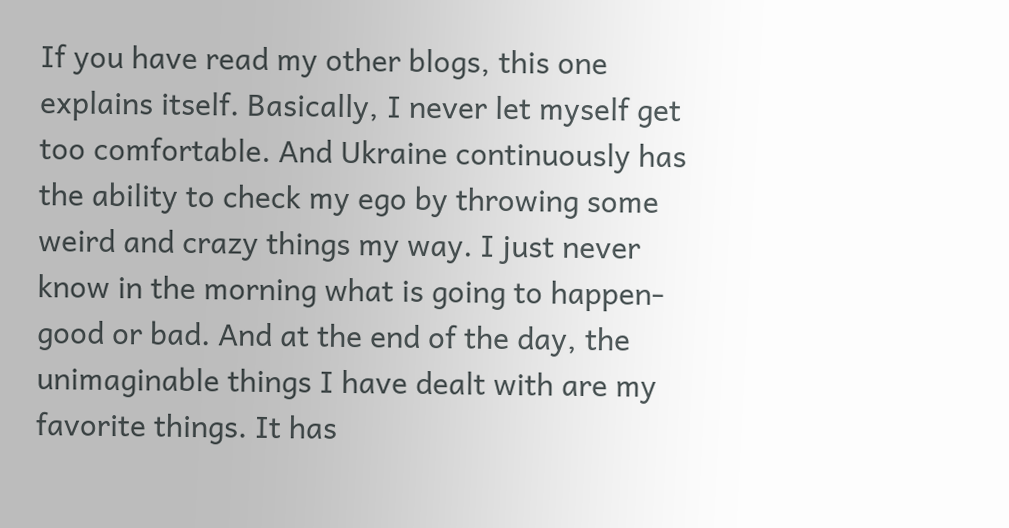If you have read my other blogs, this one explains itself. Basically, I never let myself get too comfortable. And Ukraine continuously has the ability to check my ego by throwing some weird and crazy things my way. I just never know in the morning what is going to happen-good or bad. And at the end of the day, the unimaginable things I have dealt with are my favorite things. It has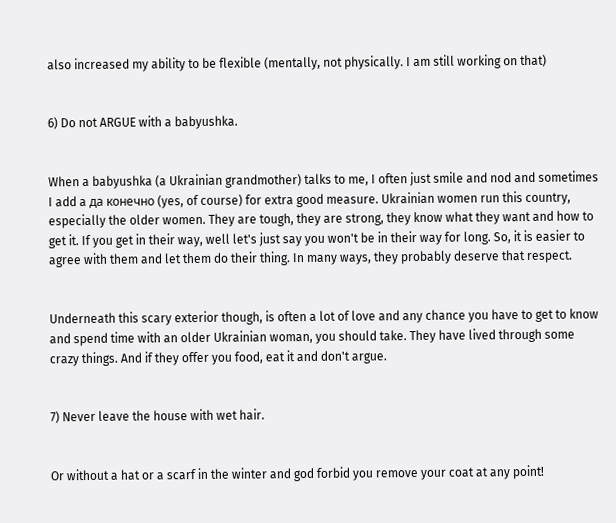also increased my ability to be flexible (mentally, not physically. I am still working on that)


6) Do not ARGUE with a babyushka.


When a babyushka (a Ukrainian grandmother) talks to me, I often just smile and nod and sometimes I add a да конечно (yes, of course) for extra good measure. Ukrainian women run this country, especially the older women. They are tough, they are strong, they know what they want and how to get it. If you get in their way, well let's just say you won't be in their way for long. So, it is easier to agree with them and let them do their thing. In many ways, they probably deserve that respect.


Underneath this scary exterior though, is often a lot of love and any chance you have to get to know and spend time with an older Ukrainian woman, you should take. They have lived through some crazy things. And if they offer you food, eat it and don't argue.


7) Never leave the house with wet hair.


Or without a hat or a scarf in the winter and god forbid you remove your coat at any point!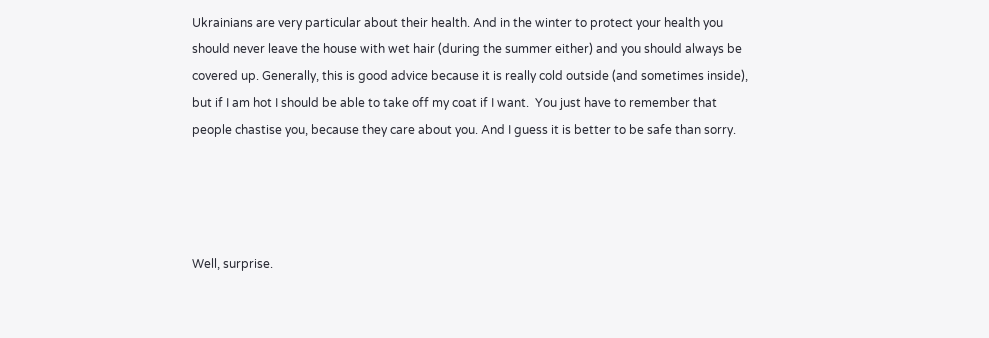Ukrainians are very particular about their health. And in the winter to protect your health you should never leave the house with wet hair (during the summer either) and you should always be covered up. Generally, this is good advice because it is really cold outside (and sometimes inside), but if I am hot I should be able to take off my coat if I want.  You just have to remember that people chastise you, because they care about you. And I guess it is better to be safe than sorry.




Well, surprise.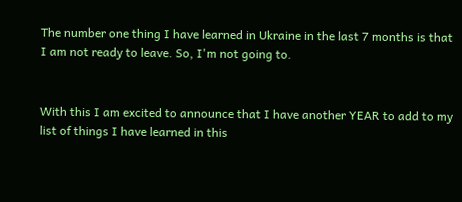The number one thing I have learned in Ukraine in the last 7 months is that I am not ready to leave. So, I'm not going to.


With this I am excited to announce that I have another YEAR to add to my list of things I have learned in this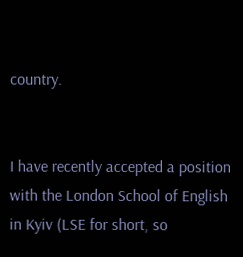country.


I have recently accepted a position with the London School of English in Kyiv (LSE for short, so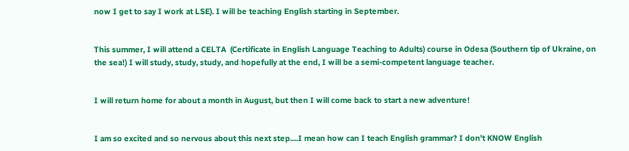now I get to say I work at LSE). I will be teaching English starting in September.


This summer, I will attend a CELTA  (Certificate in English Language Teaching to Adults) course in Odesa (Southern tip of Ukraine, on the sea!) I will study, study, study, and hopefully at the end, I will be a semi-competent language teacher.


I will return home for about a month in August, but then I will come back to start a new adventure!


I am so excited and so nervous about this next step....I mean how can I teach English grammar? I don't KNOW English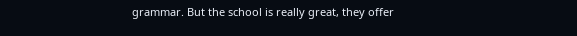grammar. But the school is really great, they offer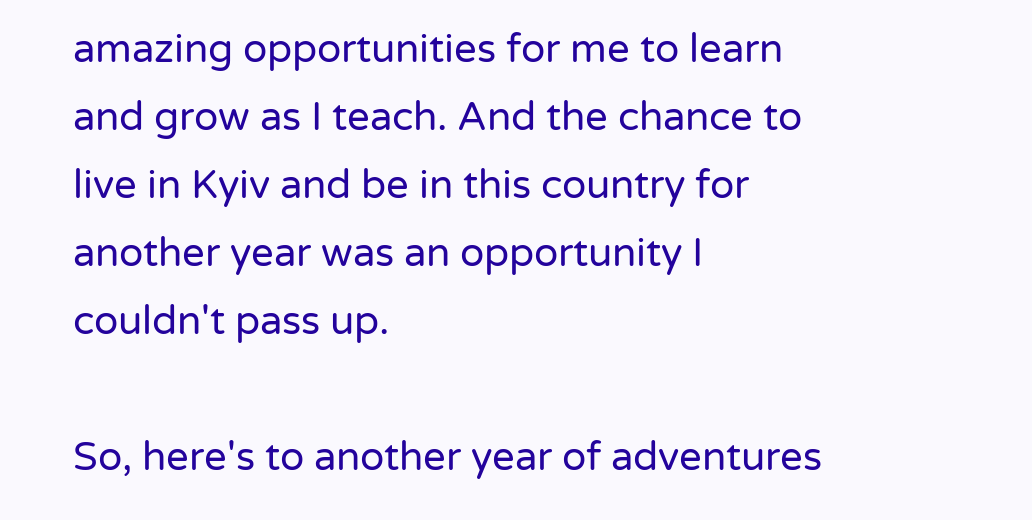amazing opportunities for me to learn and grow as I teach. And the chance to live in Kyiv and be in this country for another year was an opportunity I couldn't pass up.

So, here's to another year of adventures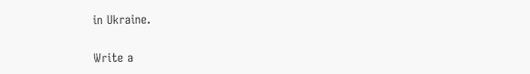in Ukraine.

Write a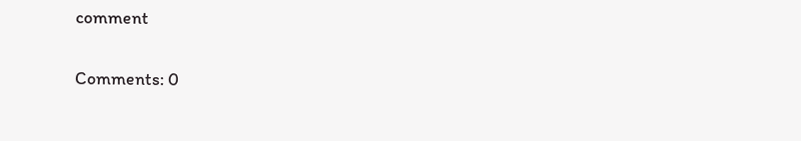comment

Comments: 0